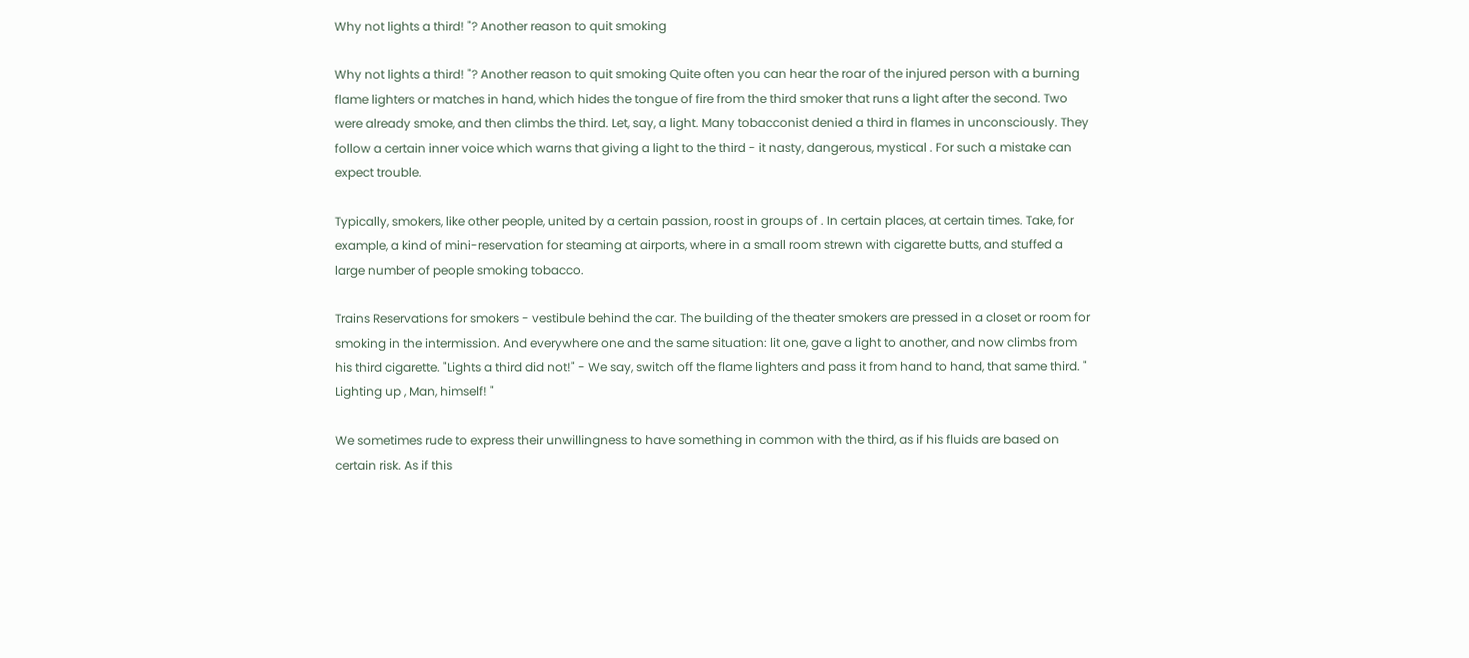Why not lights a third! "? Another reason to quit smoking

Why not lights a third! "? Another reason to quit smoking Quite often you can hear the roar of the injured person with a burning flame lighters or matches in hand, which hides the tongue of fire from the third smoker that runs a light after the second. Two were already smoke, and then climbs the third. Let, say, a light. Many tobacconist denied a third in flames in unconsciously. They follow a certain inner voice which warns that giving a light to the third - it nasty, dangerous, mystical . For such a mistake can expect trouble.

Typically, smokers, like other people, united by a certain passion, roost in groups of . In certain places, at certain times. Take, for example, a kind of mini-reservation for steaming at airports, where in a small room strewn with cigarette butts, and stuffed a large number of people smoking tobacco.

Trains Reservations for smokers - vestibule behind the car. The building of the theater smokers are pressed in a closet or room for smoking in the intermission. And everywhere one and the same situation: lit one, gave a light to another, and now climbs from his third cigarette. "Lights a third did not!" - We say, switch off the flame lighters and pass it from hand to hand, that same third. " Lighting up , Man, himself! "

We sometimes rude to express their unwillingness to have something in common with the third, as if his fluids are based on certain risk. As if this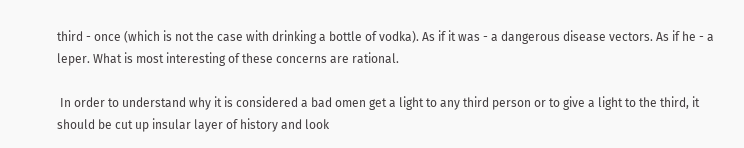third - once (which is not the case with drinking a bottle of vodka). As if it was - a dangerous disease vectors. As if he - a leper. What is most interesting of these concerns are rational.

 In order to understand why it is considered a bad omen get a light to any third person or to give a light to the third, it should be cut up insular layer of history and look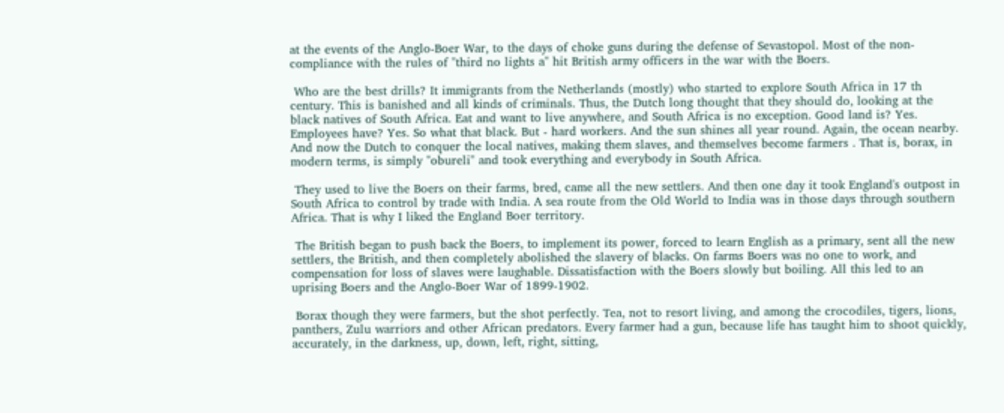at the events of the Anglo-Boer War, to the days of choke guns during the defense of Sevastopol. Most of the non-compliance with the rules of "third no lights a" hit British army officers in the war with the Boers.

 Who are the best drills? It immigrants from the Netherlands (mostly) who started to explore South Africa in 17 th century. This is banished and all kinds of criminals. Thus, the Dutch long thought that they should do, looking at the black natives of South Africa. Eat and want to live anywhere, and South Africa is no exception. Good land is? Yes. Employees have? Yes. So what that black. But - hard workers. And the sun shines all year round. Again, the ocean nearby. And now the Dutch to conquer the local natives, making them slaves, and themselves become farmers . That is, borax, in modern terms, is simply "obureli" and took everything and everybody in South Africa.

 They used to live the Boers on their farms, bred, came all the new settlers. And then one day it took England's outpost in South Africa to control by trade with India. A sea route from the Old World to India was in those days through southern Africa. That is why I liked the England Boer territory.

 The British began to push back the Boers, to implement its power, forced to learn English as a primary, sent all the new settlers, the British, and then completely abolished the slavery of blacks. On farms Boers was no one to work, and compensation for loss of slaves were laughable. Dissatisfaction with the Boers slowly but boiling. All this led to an uprising Boers and the Anglo-Boer War of 1899-1902.

 Borax though they were farmers, but the shot perfectly. Tea, not to resort living, and among the crocodiles, tigers, lions, panthers, Zulu warriors and other African predators. Every farmer had a gun, because life has taught him to shoot quickly, accurately, in the darkness, up, down, left, right, sitting,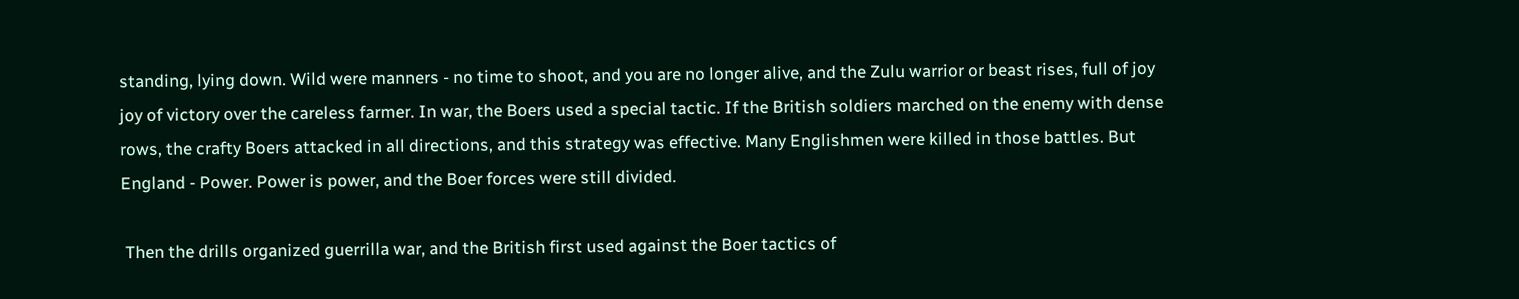standing, lying down. Wild were manners - no time to shoot, and you are no longer alive, and the Zulu warrior or beast rises, full of joy joy of victory over the careless farmer. In war, the Boers used a special tactic. If the British soldiers marched on the enemy with dense rows, the crafty Boers attacked in all directions, and this strategy was effective. Many Englishmen were killed in those battles. But England - Power. Power is power, and the Boer forces were still divided.

 Then the drills organized guerrilla war, and the British first used against the Boer tactics of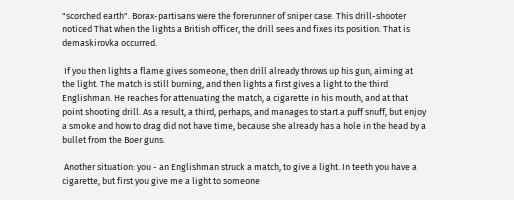"scorched earth". Borax-partisans were the forerunner of sniper case. This drill-shooter noticed That when the lights a British officer, the drill sees and fixes its position. That is demaskirovka occurred.

 If you then lights a flame gives someone, then drill already throws up his gun, aiming at the light. The match is still burning, and then lights a first gives a light to the third Englishman. He reaches for attenuating the match, a cigarette in his mouth, and at that point shooting drill. As a result, a third, perhaps, and manages to start a puff snuff, but enjoy a smoke and how to drag did not have time, because she already has a hole in the head by a bullet from the Boer guns.

 Another situation: you - an Englishman struck a match, to give a light. In teeth you have a cigarette, but first you give me a light to someone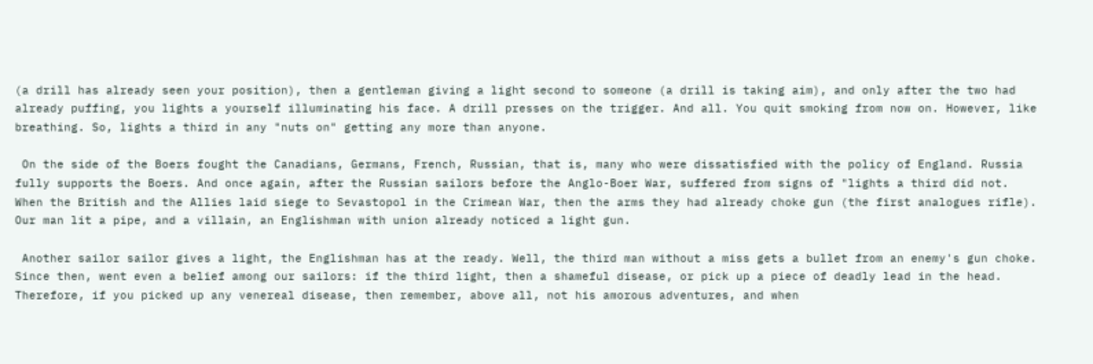(a drill has already seen your position), then a gentleman giving a light second to someone (a drill is taking aim), and only after the two had already puffing, you lights a yourself illuminating his face. A drill presses on the trigger. And all. You quit smoking from now on. However, like breathing. So, lights a third in any "nuts on" getting any more than anyone.

 On the side of the Boers fought the Canadians, Germans, French, Russian, that is, many who were dissatisfied with the policy of England. Russia fully supports the Boers. And once again, after the Russian sailors before the Anglo-Boer War, suffered from signs of "lights a third did not. When the British and the Allies laid siege to Sevastopol in the Crimean War, then the arms they had already choke gun (the first analogues rifle). Our man lit a pipe, and a villain, an Englishman with union already noticed a light gun.

 Another sailor sailor gives a light, the Englishman has at the ready. Well, the third man without a miss gets a bullet from an enemy's gun choke. Since then, went even a belief among our sailors: if the third light, then a shameful disease, or pick up a piece of deadly lead in the head. Therefore, if you picked up any venereal disease, then remember, above all, not his amorous adventures, and when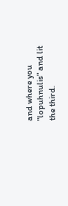and where you "lopuhnulis" and lit the third.